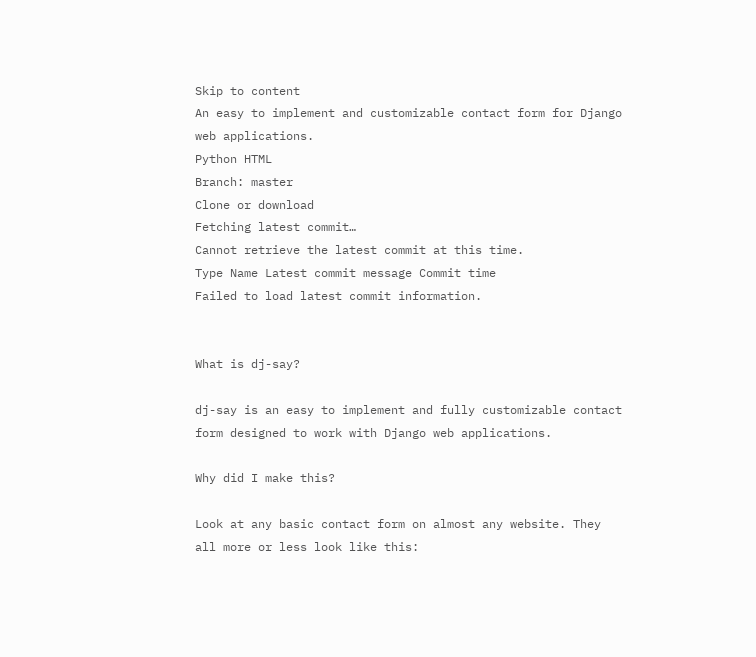Skip to content
An easy to implement and customizable contact form for Django web applications.
Python HTML
Branch: master
Clone or download
Fetching latest commit…
Cannot retrieve the latest commit at this time.
Type Name Latest commit message Commit time
Failed to load latest commit information.


What is dj-say?

dj-say is an easy to implement and fully customizable contact form designed to work with Django web applications.

Why did I make this?

Look at any basic contact form on almost any website. They all more or less look like this: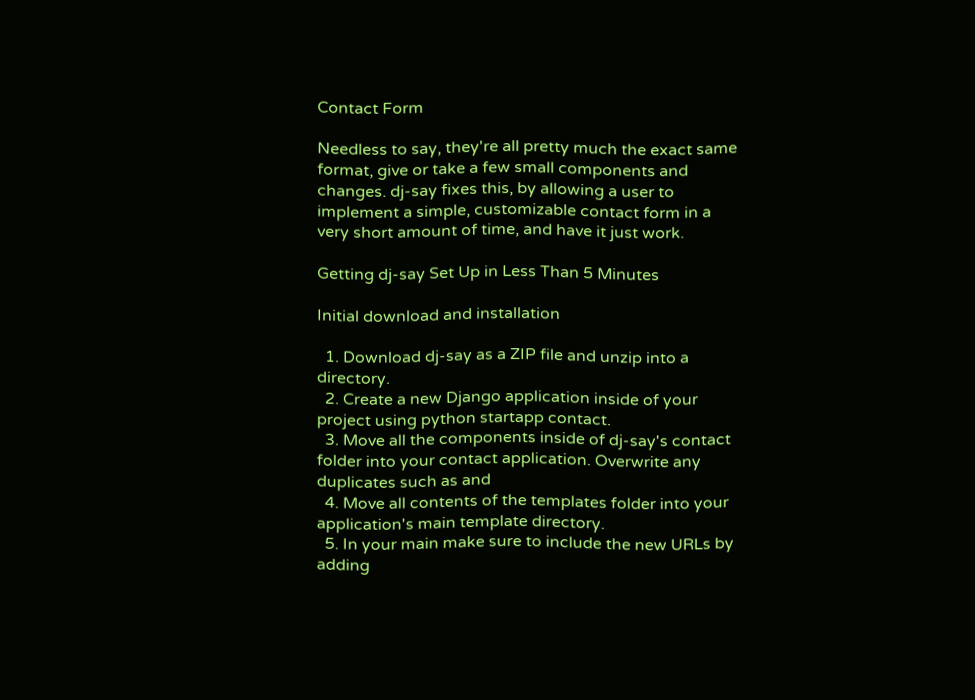Contact Form

Needless to say, they're all pretty much the exact same format, give or take a few small components and changes. dj-say fixes this, by allowing a user to implement a simple, customizable contact form in a very short amount of time, and have it just work.

Getting dj-say Set Up in Less Than 5 Minutes

Initial download and installation

  1. Download dj-say as a ZIP file and unzip into a directory.
  2. Create a new Django application inside of your project using python startapp contact.
  3. Move all the components inside of dj-say's contact folder into your contact application. Overwrite any duplicates such as and
  4. Move all contents of the templates folder into your application's main template directory.
  5. In your main make sure to include the new URLs by adding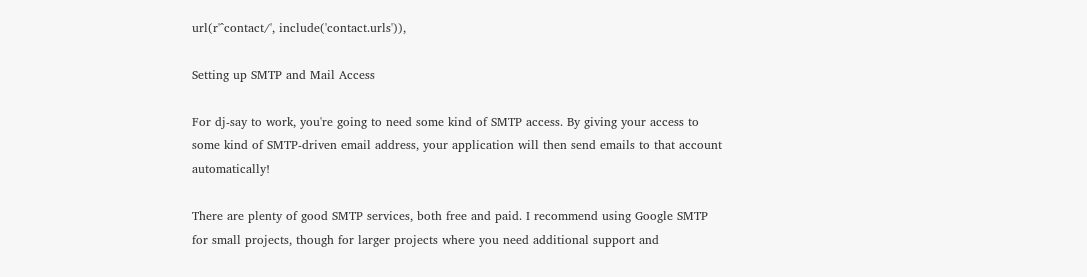url(r'^contact/', include('contact.urls')),

Setting up SMTP and Mail Access

For dj-say to work, you're going to need some kind of SMTP access. By giving your access to some kind of SMTP-driven email address, your application will then send emails to that account automatically!

There are plenty of good SMTP services, both free and paid. I recommend using Google SMTP for small projects, though for larger projects where you need additional support and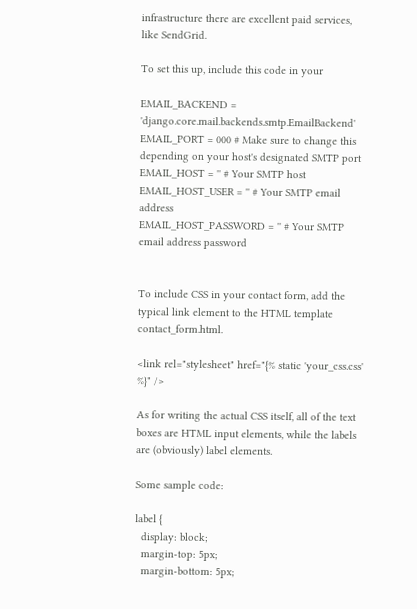infrastructure there are excellent paid services, like SendGrid.

To set this up, include this code in your

EMAIL_BACKEND = 'django.core.mail.backends.smtp.EmailBackend'
EMAIL_PORT = 000 # Make sure to change this depending on your host's designated SMTP port
EMAIL_HOST = '' # Your SMTP host
EMAIL_HOST_USER = '' # Your SMTP email address
EMAIL_HOST_PASSWORD = '' # Your SMTP email address password


To include CSS in your contact form, add the typical link element to the HTML template contact_form.html.

<link rel="stylesheet" href="{% static 'your_css.css' %}" />

As for writing the actual CSS itself, all of the text boxes are HTML input elements, while the labels are (obviously) label elements.

Some sample code:

label {
  display: block;
  margin-top: 5px;
  margin-bottom: 5px;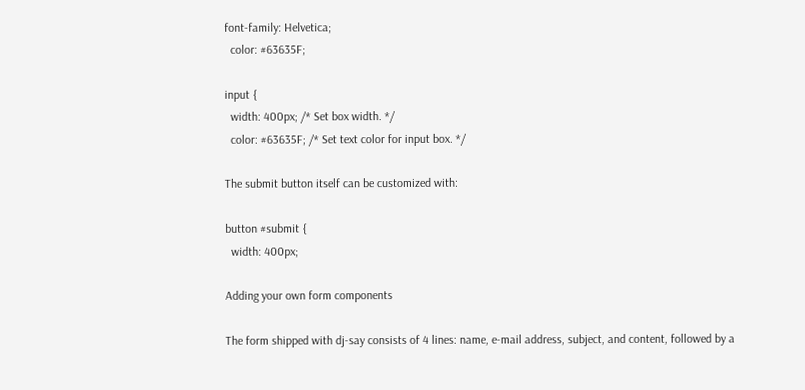font-family: Helvetica;
  color: #63635F;

input {
  width: 400px; /* Set box width. */
  color: #63635F; /* Set text color for input box. */

The submit button itself can be customized with:

button #submit {
  width: 400px;

Adding your own form components

The form shipped with dj-say consists of 4 lines: name, e-mail address, subject, and content, followed by a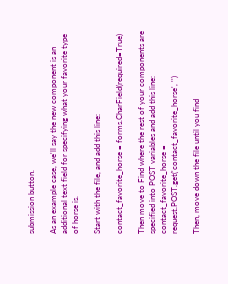submission button.

As an example case, we'll say the new component is an additional text field for specifying what your favorite type of horse is.

Start with the file, and add this line:

contact_favorite_horse = forms.CharField(required=True)

Then move to Find where the rest of your components are specified into POST variables and add this line: contact_favorite_horse = request.POST.get('contact_favorite_horse', '')

Then, move down the file until you find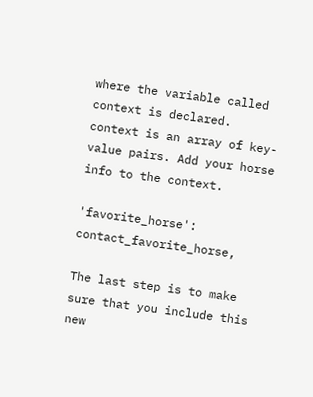where the variable called context is declared. context is an array of key-value pairs. Add your horse info to the context.

'favorite_horse': contact_favorite_horse,

The last step is to make sure that you include this new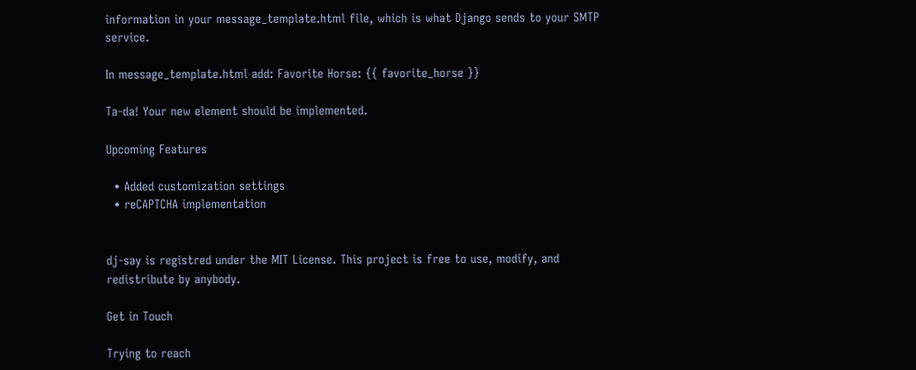information in your message_template.html file, which is what Django sends to your SMTP service.

In message_template.html add: Favorite Horse: {{ favorite_horse }}

Ta-da! Your new element should be implemented.

Upcoming Features

  • Added customization settings
  • reCAPTCHA implementation


dj-say is registred under the MIT License. This project is free to use, modify, and redistribute by anybody.

Get in Touch

Trying to reach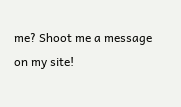me? Shoot me a message on my site!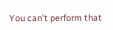You can’t perform that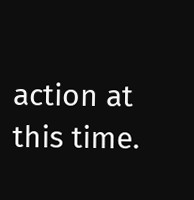action at this time.